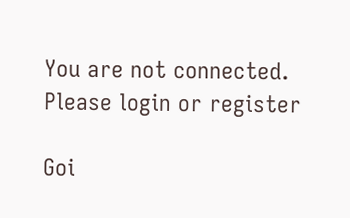You are not connected. Please login or register

Goi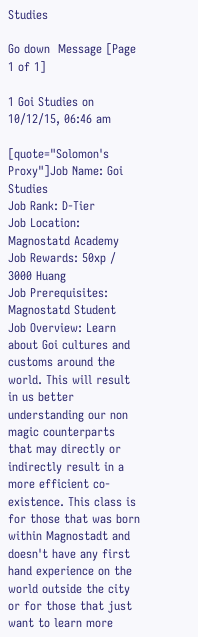Studies

Go down  Message [Page 1 of 1]

1 Goi Studies on 10/12/15, 06:46 am

[quote="Solomon's Proxy"]Job Name: Goi Studies
Job Rank: D-Tier
Job Location: Magnostatd Academy
Job Rewards: 50xp / 3000 Huang
Job Prerequisites: Magnostatd Student
Job Overview: Learn about Goi cultures and customs around the world. This will result in us better understanding our non magic counterparts that may directly or indirectly result in a more efficient co-existence. This class is for those that was born within Magnostadt and doesn't have any first hand experience on the world outside the city or for those that just want to learn more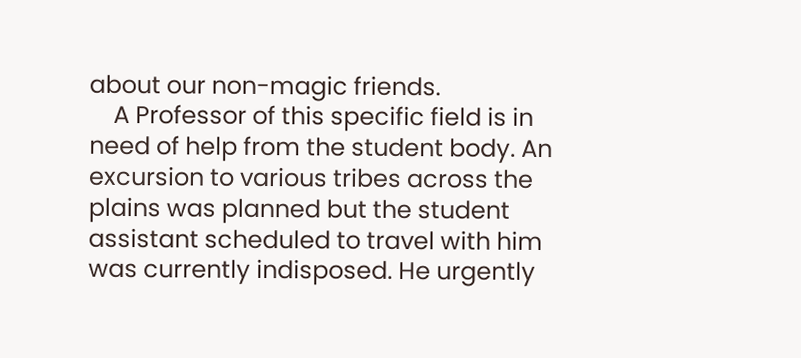about our non-magic friends.
    A Professor of this specific field is in need of help from the student body. An excursion to various tribes across the plains was planned but the student assistant scheduled to travel with him was currently indisposed. He urgently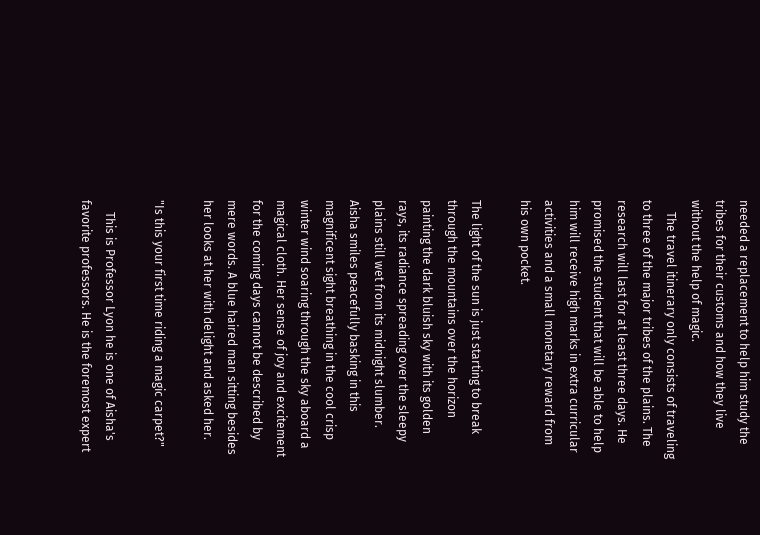needed a replacement to help him study the tribes for their customs and how they live without the help of magic.
    The travel itinerary only consists of traveling to three of the major tribes of the plains. The research will last for at least three days. He promised the student that will be able to help him will receive high marks in extra curricular activities and a small monetary reward from his own pocket.

The light of the sun is just starting to break through the mountains over the horizon painting the dark bluish sky with its golden rays, its radiance spreading over the sleepy plains still wet from its midnight slumber. Aisha smiles peacefully basking in this magnificent sight breathing in the cool crisp winter wind soaring through the sky aboard a magical cloth. Her sense of joy and excitement for the coming days cannot be described by mere words. A blue haired man sitting besides her looks at her with delight and asked her.

"Is this your first time riding a magic carpet?"

    This is Professor Lyon he is one of Aisha's favorite professors. He is the foremost expert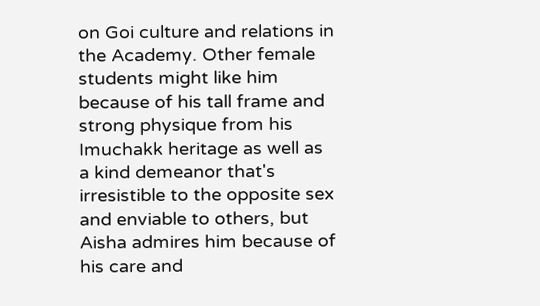on Goi culture and relations in the Academy. Other female students might like him because of his tall frame and strong physique from his Imuchakk heritage as well as a kind demeanor that's irresistible to the opposite sex and enviable to others, but Aisha admires him because of his care and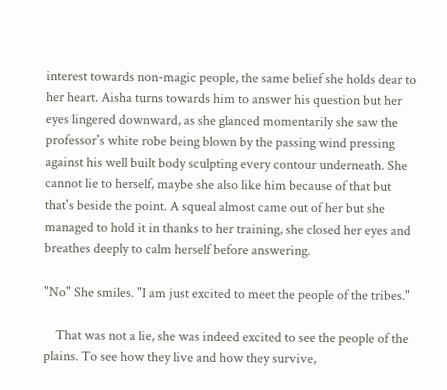interest towards non-magic people, the same belief she holds dear to her heart. Aisha turns towards him to answer his question but her eyes lingered downward, as she glanced momentarily she saw the professor's white robe being blown by the passing wind pressing against his well built body sculpting every contour underneath. She cannot lie to herself, maybe she also like him because of that but that's beside the point. A squeal almost came out of her but she managed to hold it in thanks to her training, she closed her eyes and breathes deeply to calm herself before answering.

"No" She smiles. "I am just excited to meet the people of the tribes."

    That was not a lie, she was indeed excited to see the people of the plains. To see how they live and how they survive,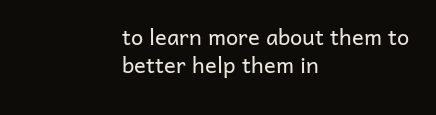to learn more about them to better help them in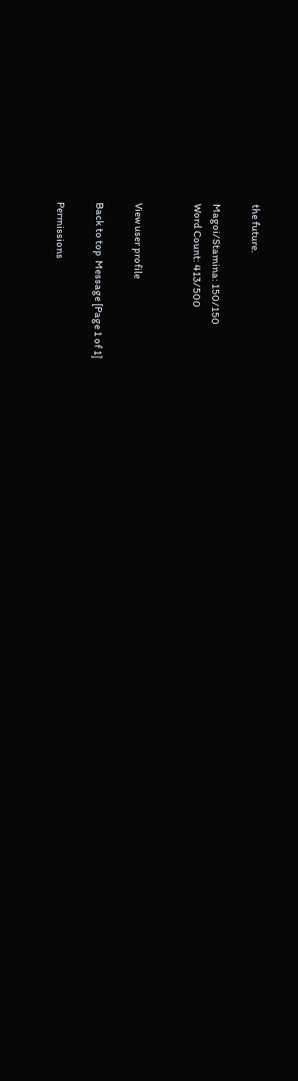the future.

Magoi/Stamina: 150/150
Word Count: 413/500


View user profile

Back to top  Message [Page 1 of 1]

Permissions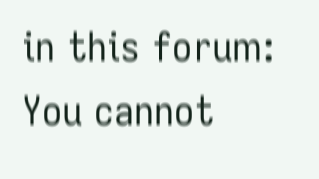in this forum:
You cannot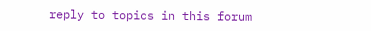reply to topics in this forum